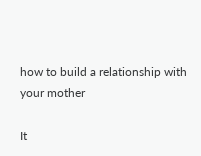how to build a relationship with your mother

It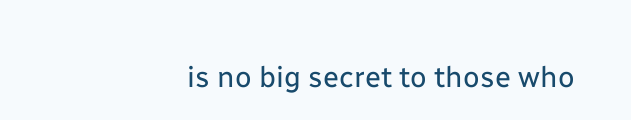is no big secret to those who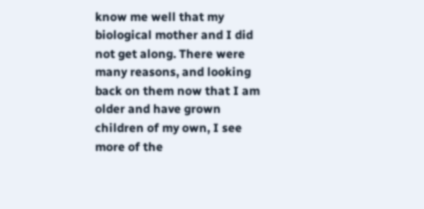know me well that my biological mother and I did not get along. There were many reasons, and looking back on them now that I am older and have grown children of my own, I see more of the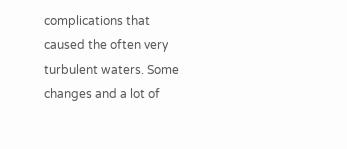complications that caused the often very turbulent waters. Some changes and a lot of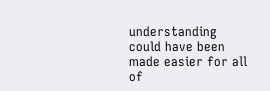understanding could have been made easier for all of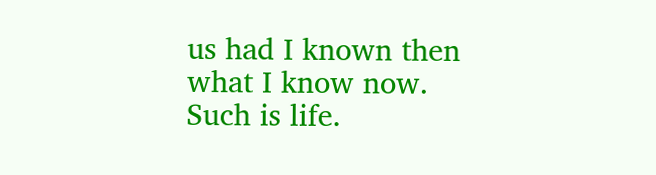us had I known then what I know now. Such is life.